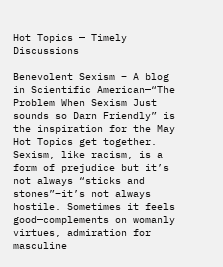Hot Topics — Timely Discussions

Benevolent Sexism – A blog in Scientific American—“The Problem When Sexism Just sounds so Darn Friendly” is the inspiration for the May Hot Topics get together. Sexism, like racism, is a form of prejudice but it’s not always “sticks and stones”–it’s not always hostile. Sometimes it feels good—complements on womanly virtues, admiration for masculine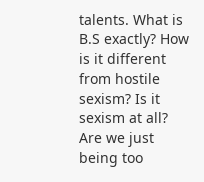talents. What is B.S exactly? How is it different from hostile sexism? Is it sexism at all? Are we just being too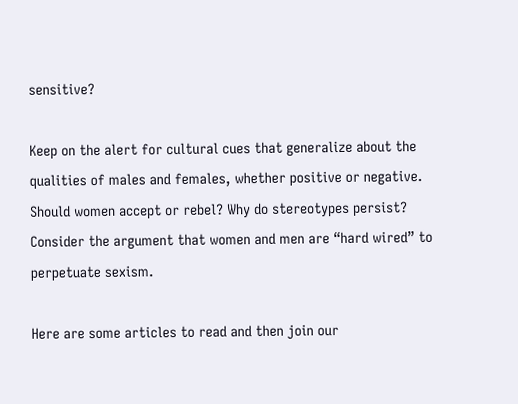sensitive?

Keep on the alert for cultural cues that generalize about the qualities of males and females, whether positive or negative. Should women accept or rebel? Why do stereotypes persist? Consider the argument that women and men are “hard wired” to perpetuate sexism.

Here are some articles to read and then join our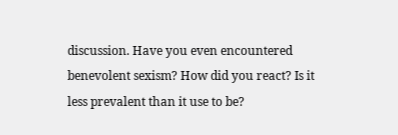discussion. Have you even encountered benevolent sexism? How did you react? Is it less prevalent than it use to be?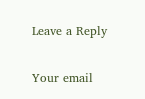Leave a Reply

Your email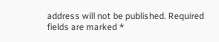address will not be published. Required fields are marked *